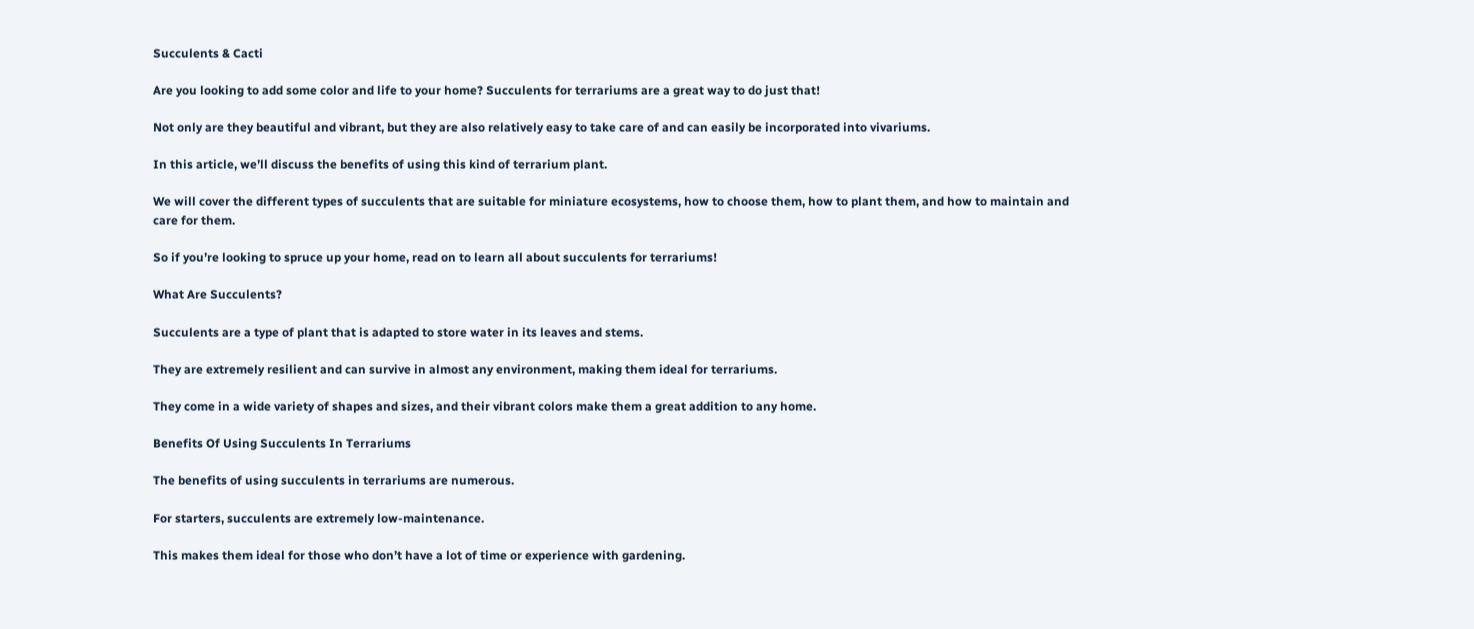Succulents & Cacti

Are you looking to add some color and life to your home? Succulents for terrariums are a great way to do just that!

Not only are they beautiful and vibrant, but they are also relatively easy to take care of and can easily be incorporated into vivariums.

In this article, we’ll discuss the benefits of using this kind of terrarium plant.

We will cover the different types of succulents that are suitable for miniature ecosystems, how to choose them, how to plant them, and how to maintain and care for them.

So if you’re looking to spruce up your home, read on to learn all about succulents for terrariums!

What Are Succulents?

Succulents are a type of plant that is adapted to store water in its leaves and stems.

They are extremely resilient and can survive in almost any environment, making them ideal for terrariums.

They come in a wide variety of shapes and sizes, and their vibrant colors make them a great addition to any home.

Benefits Of Using Succulents In Terrariums

The benefits of using succulents in terrariums are numerous.

For starters, succulents are extremely low-maintenance.

This makes them ideal for those who don’t have a lot of time or experience with gardening.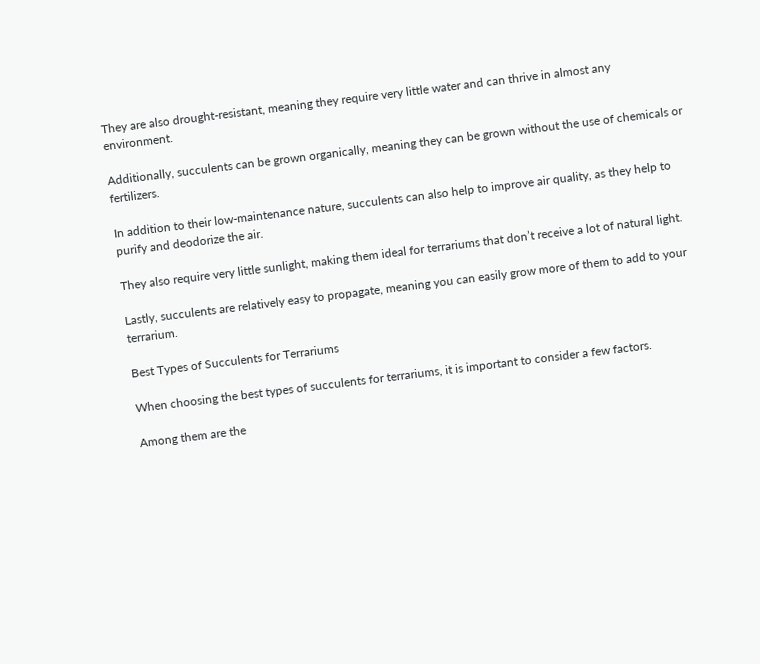They are also drought-resistant, meaning they require very little water and can thrive in almost any environment.

Additionally, succulents can be grown organically, meaning they can be grown without the use of chemicals or fertilizers.

In addition to their low-maintenance nature, succulents can also help to improve air quality, as they help to purify and deodorize the air.

They also require very little sunlight, making them ideal for terrariums that don’t receive a lot of natural light.

Lastly, succulents are relatively easy to propagate, meaning you can easily grow more of them to add to your terrarium.

Best Types of Succulents for Terrariums

When choosing the best types of succulents for terrariums, it is important to consider a few factors.

Among them are the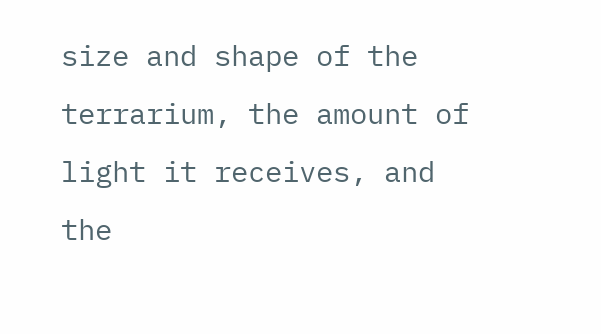size and shape of the terrarium, the amount of light it receives, and the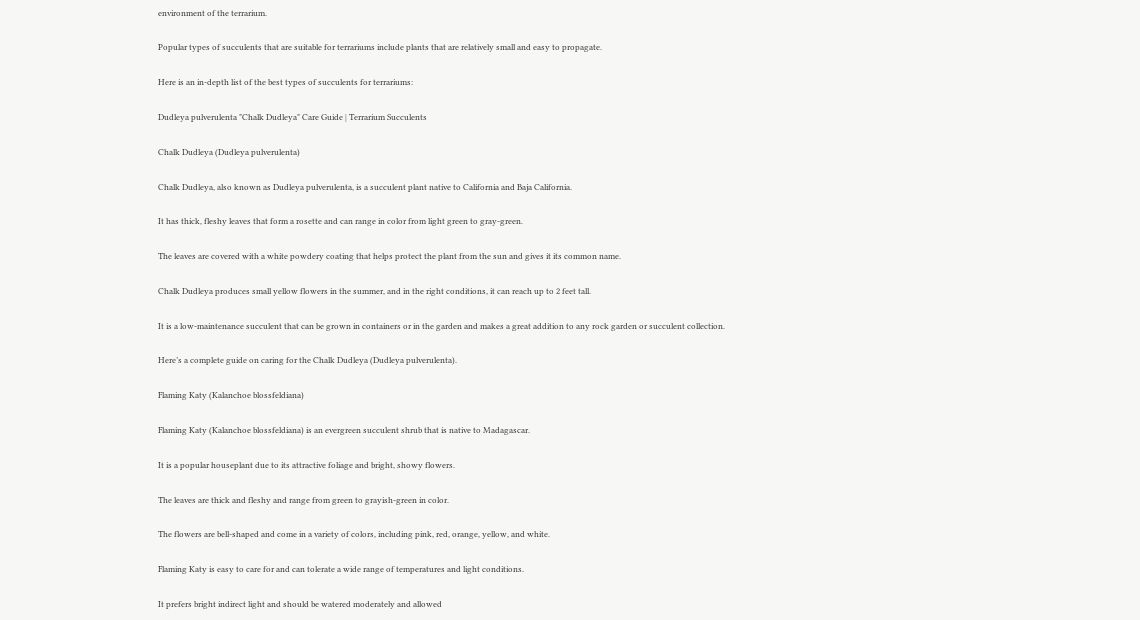environment of the terrarium.

Popular types of succulents that are suitable for terrariums include plants that are relatively small and easy to propagate.

Here is an in-depth list of the best types of succulents for terrariums:

Dudleya pulverulenta "Chalk Dudleya" Care Guide | Terrarium Succulents

Chalk Dudleya (Dudleya pulverulenta)

Chalk Dudleya, also known as Dudleya pulverulenta, is a succulent plant native to California and Baja California.

It has thick, fleshy leaves that form a rosette and can range in color from light green to gray-green.

The leaves are covered with a white powdery coating that helps protect the plant from the sun and gives it its common name.

Chalk Dudleya produces small yellow flowers in the summer, and in the right conditions, it can reach up to 2 feet tall.

It is a low-maintenance succulent that can be grown in containers or in the garden and makes a great addition to any rock garden or succulent collection.

Here’s a complete guide on caring for the Chalk Dudleya (Dudleya pulverulenta).

Flaming Katy (Kalanchoe blossfeldiana)

Flaming Katy (Kalanchoe blossfeldiana) is an evergreen succulent shrub that is native to Madagascar.

It is a popular houseplant due to its attractive foliage and bright, showy flowers.

The leaves are thick and fleshy and range from green to grayish-green in color.

The flowers are bell-shaped and come in a variety of colors, including pink, red, orange, yellow, and white.

Flaming Katy is easy to care for and can tolerate a wide range of temperatures and light conditions.

It prefers bright indirect light and should be watered moderately and allowed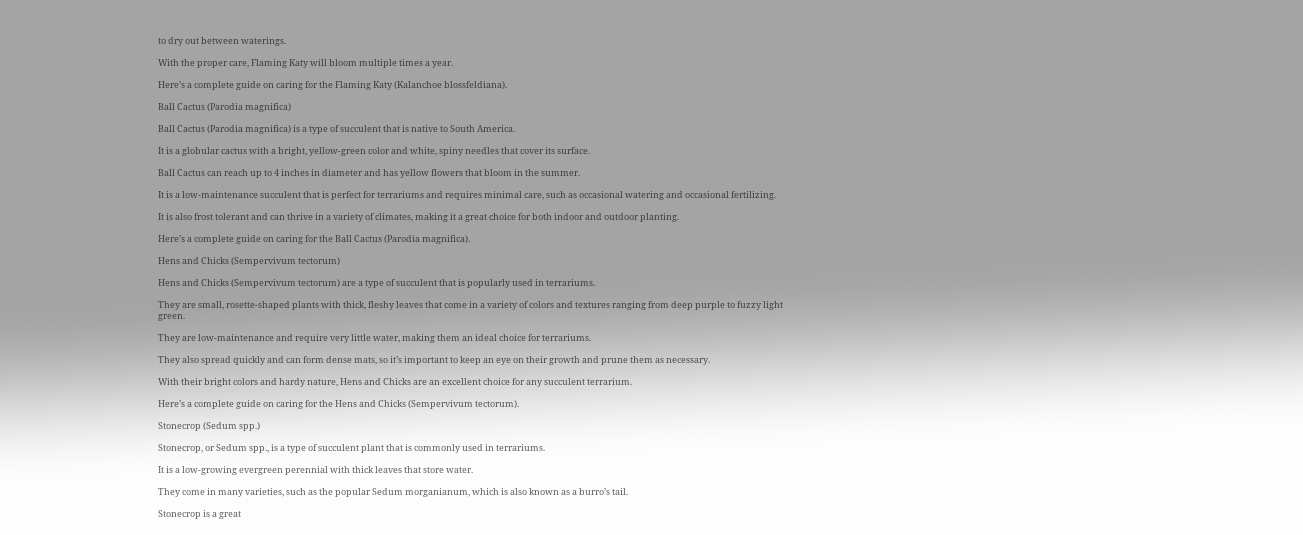to dry out between waterings.

With the proper care, Flaming Katy will bloom multiple times a year.

Here’s a complete guide on caring for the Flaming Katy (Kalanchoe blossfeldiana).

Ball Cactus (Parodia magnifica)

Ball Cactus (Parodia magnifica) is a type of succulent that is native to South America.

It is a globular cactus with a bright, yellow-green color and white, spiny needles that cover its surface.

Ball Cactus can reach up to 4 inches in diameter and has yellow flowers that bloom in the summer.

It is a low-maintenance succulent that is perfect for terrariums and requires minimal care, such as occasional watering and occasional fertilizing.

It is also frost tolerant and can thrive in a variety of climates, making it a great choice for both indoor and outdoor planting.

Here’s a complete guide on caring for the Ball Cactus (Parodia magnifica).

Hens and Chicks (Sempervivum tectorum)

Hens and Chicks (Sempervivum tectorum) are a type of succulent that is popularly used in terrariums.

They are small, rosette-shaped plants with thick, fleshy leaves that come in a variety of colors and textures ranging from deep purple to fuzzy light green.

They are low-maintenance and require very little water, making them an ideal choice for terrariums.

They also spread quickly and can form dense mats, so it’s important to keep an eye on their growth and prune them as necessary.

With their bright colors and hardy nature, Hens and Chicks are an excellent choice for any succulent terrarium.

Here’s a complete guide on caring for the Hens and Chicks (Sempervivum tectorum).

Stonecrop (Sedum spp.)

Stonecrop, or Sedum spp., is a type of succulent plant that is commonly used in terrariums.

It is a low-growing evergreen perennial with thick leaves that store water.

They come in many varieties, such as the popular Sedum morganianum, which is also known as a burro’s tail.

Stonecrop is a great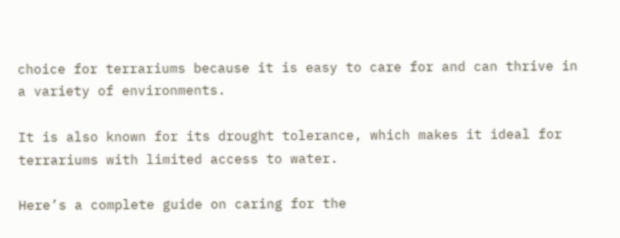choice for terrariums because it is easy to care for and can thrive in a variety of environments.

It is also known for its drought tolerance, which makes it ideal for terrariums with limited access to water.

Here’s a complete guide on caring for the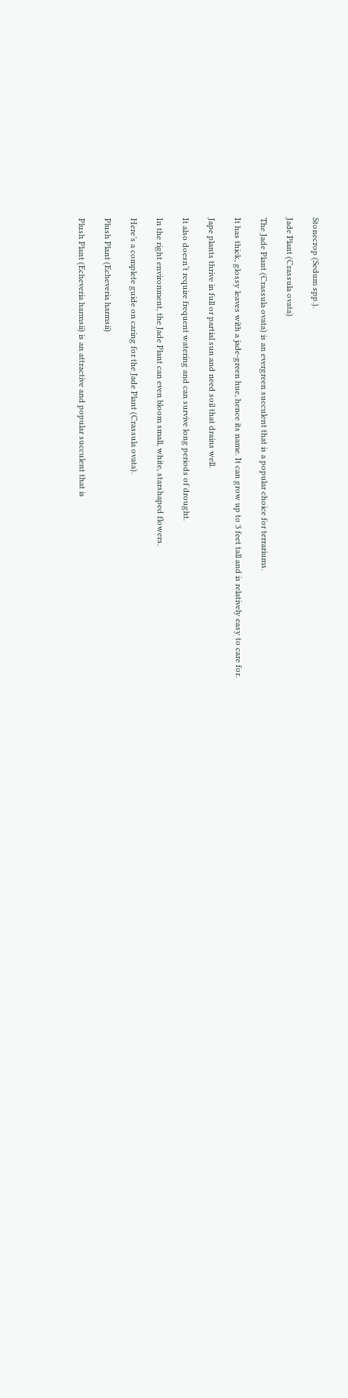Stonecrop (Sedum spp.).

Jade Plant (Crassula ovata)

The Jade Plant (Crassula ovata) is an evergreen succulent that is a popular choice for terrariums.

It has thick, glossy leaves with a jade-green hue, hence its name. It can grow up to 3 feet tall and is relatively easy to care for.

Jape plants thrive in full or partial sun and need soil that drains well.

It also doesn‘t require frequent watering and can survive long periods of drought.

In the right environment, the Jade Plant can even bloom small, white, starshaped flowers.

Here’s a complete guide on caring for the Jade Plant (Crassula ovata).

Plush Plant (Echeveria harmsii)

Plush Plant (Echeveria harmsii) is an attractive and popular succulent that is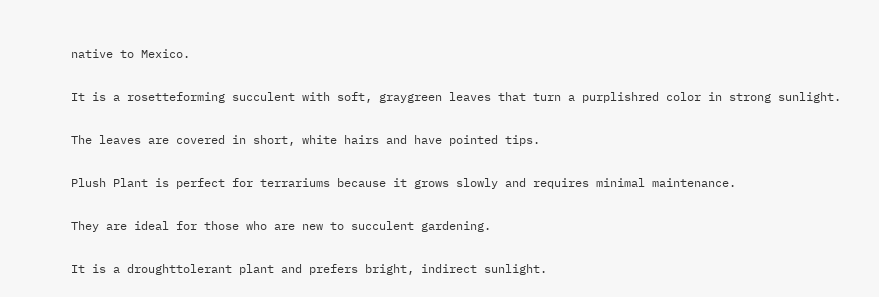native to Mexico.

It is a rosetteforming succulent with soft, graygreen leaves that turn a purplishred color in strong sunlight.

The leaves are covered in short, white hairs and have pointed tips.

Plush Plant is perfect for terrariums because it grows slowly and requires minimal maintenance.

They are ideal for those who are new to succulent gardening.

It is a droughttolerant plant and prefers bright, indirect sunlight.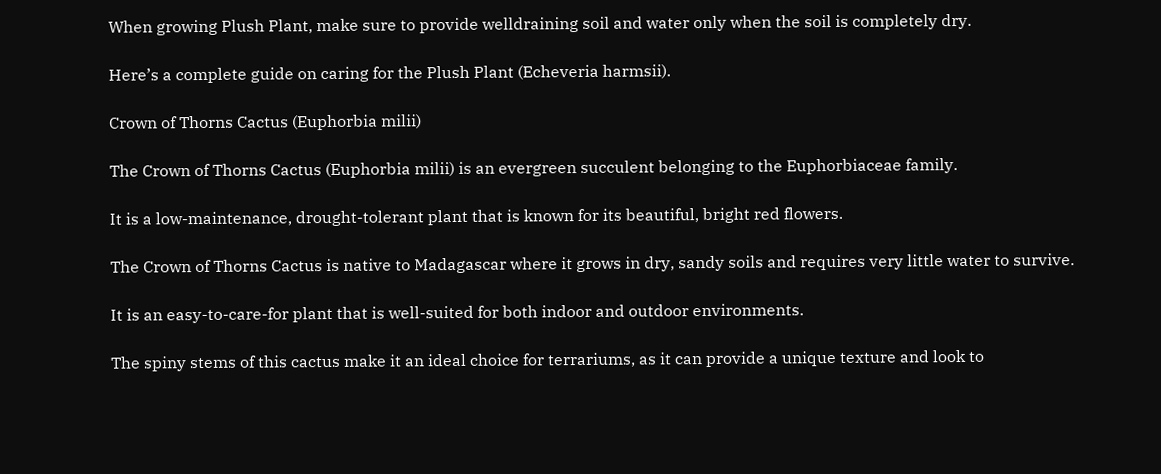When growing Plush Plant, make sure to provide welldraining soil and water only when the soil is completely dry.

Here’s a complete guide on caring for the Plush Plant (Echeveria harmsii).

Crown of Thorns Cactus (Euphorbia milii)

The Crown of Thorns Cactus (Euphorbia milii) is an evergreen succulent belonging to the Euphorbiaceae family.

It is a low-maintenance, drought-tolerant plant that is known for its beautiful, bright red flowers.

The Crown of Thorns Cactus is native to Madagascar where it grows in dry, sandy soils and requires very little water to survive.

It is an easy-to-care-for plant that is well-suited for both indoor and outdoor environments.

The spiny stems of this cactus make it an ideal choice for terrariums, as it can provide a unique texture and look to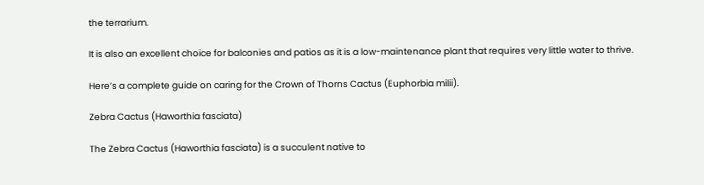the terrarium.

It is also an excellent choice for balconies and patios as it is a low-maintenance plant that requires very little water to thrive.

Here’s a complete guide on caring for the Crown of Thorns Cactus (Euphorbia milii).

Zebra Cactus (Haworthia fasciata)

The Zebra Cactus (Haworthia fasciata) is a succulent native to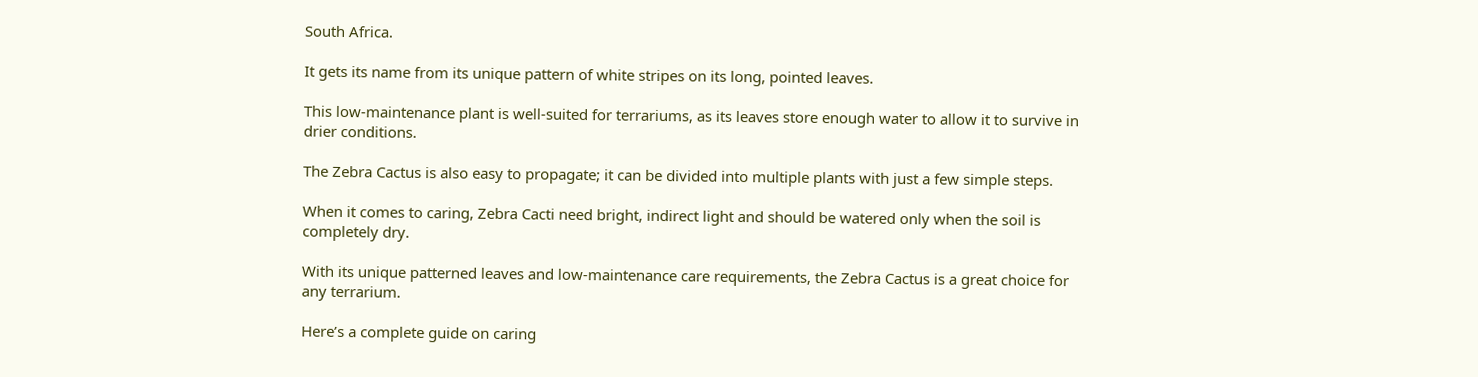South Africa.

It gets its name from its unique pattern of white stripes on its long, pointed leaves.

This low-maintenance plant is well-suited for terrariums, as its leaves store enough water to allow it to survive in drier conditions.

The Zebra Cactus is also easy to propagate; it can be divided into multiple plants with just a few simple steps.

When it comes to caring, Zebra Cacti need bright, indirect light and should be watered only when the soil is completely dry.

With its unique patterned leaves and low-maintenance care requirements, the Zebra Cactus is a great choice for any terrarium.

Here’s a complete guide on caring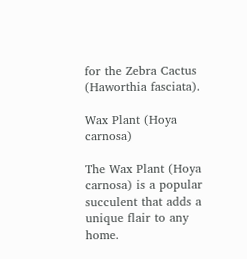for the Zebra Cactus (Haworthia fasciata).

Wax Plant (Hoya carnosa)

The Wax Plant (Hoya carnosa) is a popular succulent that adds a unique flair to any home.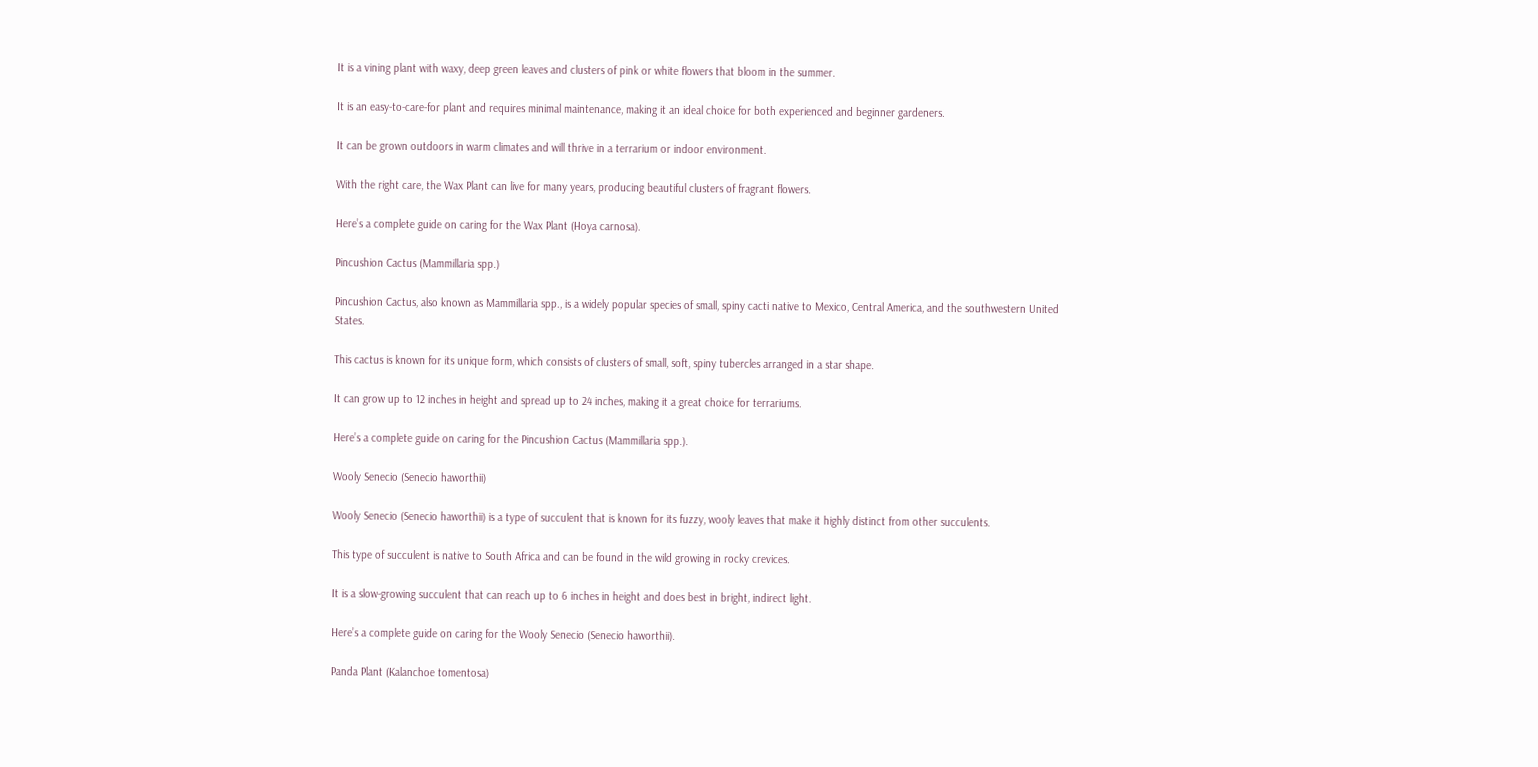It is a vining plant with waxy, deep green leaves and clusters of pink or white flowers that bloom in the summer.

It is an easy-to-care-for plant and requires minimal maintenance, making it an ideal choice for both experienced and beginner gardeners.

It can be grown outdoors in warm climates and will thrive in a terrarium or indoor environment.

With the right care, the Wax Plant can live for many years, producing beautiful clusters of fragrant flowers.

Here’s a complete guide on caring for the Wax Plant (Hoya carnosa).

Pincushion Cactus (Mammillaria spp.)

Pincushion Cactus, also known as Mammillaria spp., is a widely popular species of small, spiny cacti native to Mexico, Central America, and the southwestern United States.

This cactus is known for its unique form, which consists of clusters of small, soft, spiny tubercles arranged in a star shape.

It can grow up to 12 inches in height and spread up to 24 inches, making it a great choice for terrariums.

Here’s a complete guide on caring for the Pincushion Cactus (Mammillaria spp.).

Wooly Senecio (Senecio haworthii)

Wooly Senecio (Senecio haworthii) is a type of succulent that is known for its fuzzy, wooly leaves that make it highly distinct from other succulents.

This type of succulent is native to South Africa and can be found in the wild growing in rocky crevices.

It is a slow-growing succulent that can reach up to 6 inches in height and does best in bright, indirect light.

Here’s a complete guide on caring for the Wooly Senecio (Senecio haworthii).

Panda Plant (Kalanchoe tomentosa)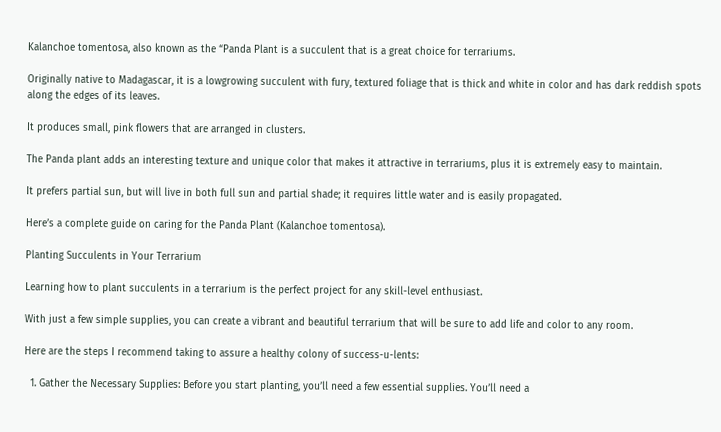Kalanchoe tomentosa, also known as the “Panda Plant is a succulent that is a great choice for terrariums.

Originally native to Madagascar, it is a lowgrowing succulent with fury, textured foliage that is thick and white in color and has dark reddish spots along the edges of its leaves.

It produces small, pink flowers that are arranged in clusters.

The Panda plant adds an interesting texture and unique color that makes it attractive in terrariums, plus it is extremely easy to maintain.

It prefers partial sun, but will live in both full sun and partial shade; it requires little water and is easily propagated.

Here’s a complete guide on caring for the Panda Plant (Kalanchoe tomentosa).

Planting Succulents in Your Terrarium

Learning how to plant succulents in a terrarium is the perfect project for any skill-level enthusiast.

With just a few simple supplies, you can create a vibrant and beautiful terrarium that will be sure to add life and color to any room.

Here are the steps I recommend taking to assure a healthy colony of success-u-lents:

  1. Gather the Necessary Supplies: Before you start planting, you’ll need a few essential supplies. You’ll need a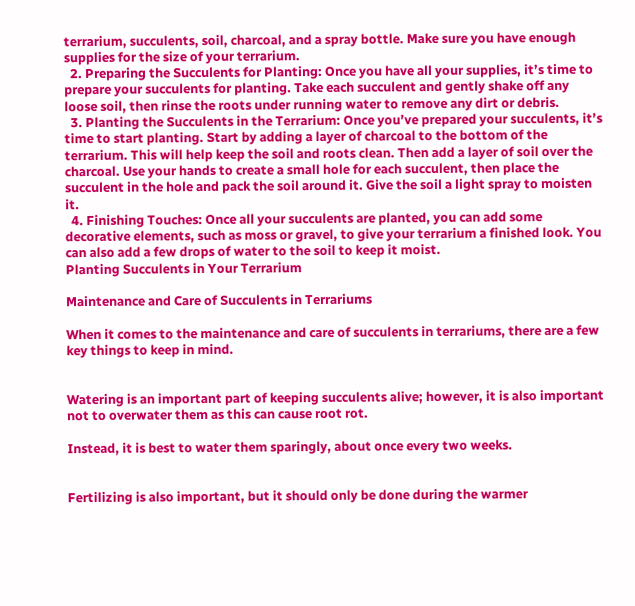terrarium, succulents, soil, charcoal, and a spray bottle. Make sure you have enough supplies for the size of your terrarium.
  2. Preparing the Succulents for Planting: Once you have all your supplies, it’s time to prepare your succulents for planting. Take each succulent and gently shake off any loose soil, then rinse the roots under running water to remove any dirt or debris.
  3. Planting the Succulents in the Terrarium: Once you’ve prepared your succulents, it’s time to start planting. Start by adding a layer of charcoal to the bottom of the terrarium. This will help keep the soil and roots clean. Then add a layer of soil over the charcoal. Use your hands to create a small hole for each succulent, then place the succulent in the hole and pack the soil around it. Give the soil a light spray to moisten it.
  4. Finishing Touches: Once all your succulents are planted, you can add some decorative elements, such as moss or gravel, to give your terrarium a finished look. You can also add a few drops of water to the soil to keep it moist.
Planting Succulents in Your Terrarium

Maintenance and Care of Succulents in Terrariums

When it comes to the maintenance and care of succulents in terrariums, there are a few key things to keep in mind.


Watering is an important part of keeping succulents alive; however, it is also important not to overwater them as this can cause root rot.

Instead, it is best to water them sparingly, about once every two weeks.


Fertilizing is also important, but it should only be done during the warmer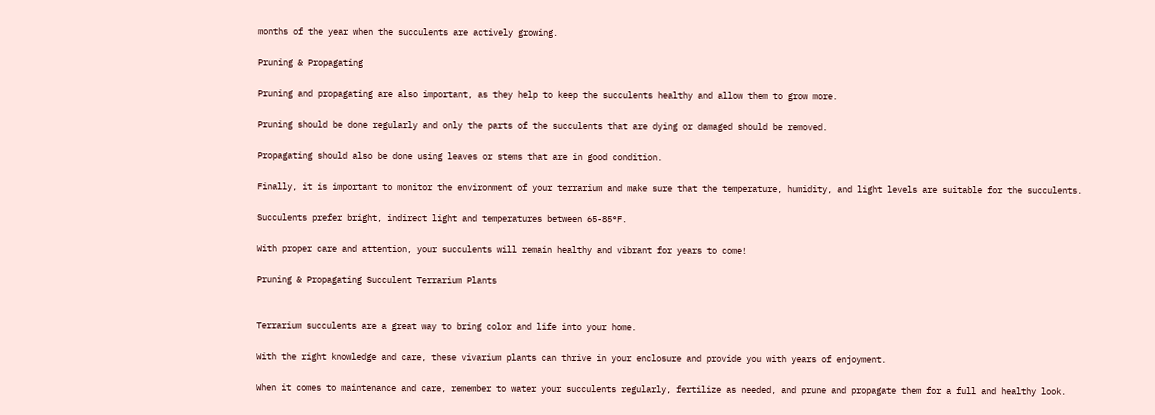months of the year when the succulents are actively growing.

Pruning & Propagating

Pruning and propagating are also important, as they help to keep the succulents healthy and allow them to grow more.

Pruning should be done regularly and only the parts of the succulents that are dying or damaged should be removed.

Propagating should also be done using leaves or stems that are in good condition.

Finally, it is important to monitor the environment of your terrarium and make sure that the temperature, humidity, and light levels are suitable for the succulents.

Succulents prefer bright, indirect light and temperatures between 65-85°F.

With proper care and attention, your succulents will remain healthy and vibrant for years to come!

Pruning & Propagating Succulent Terrarium Plants


Terrarium succulents are a great way to bring color and life into your home.

With the right knowledge and care, these vivarium plants can thrive in your enclosure and provide you with years of enjoyment.

When it comes to maintenance and care, remember to water your succulents regularly, fertilize as needed, and prune and propagate them for a full and healthy look.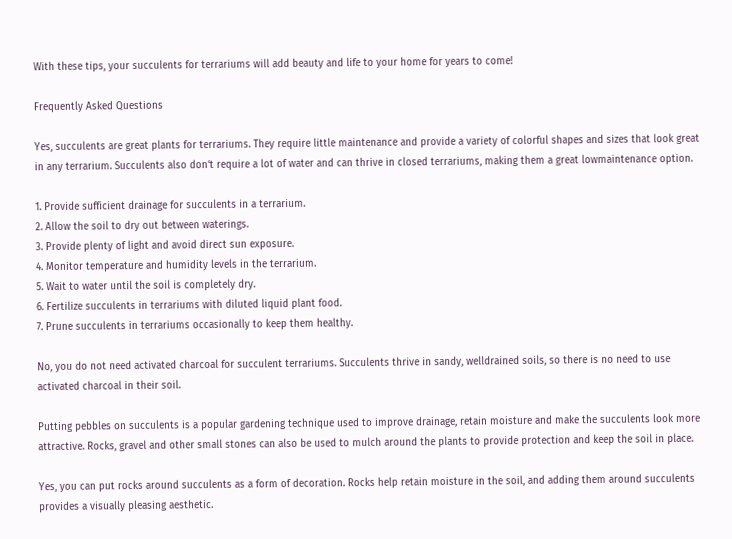With these tips, your succulents for terrariums will add beauty and life to your home for years to come!

Frequently Asked Questions

Yes, succulents are great plants for terrariums. They require little maintenance and provide a variety of colorful shapes and sizes that look great in any terrarium. Succulents also don‘t require a lot of water and can thrive in closed terrariums, making them a great lowmaintenance option.

1. Provide sufficient drainage for succulents in a terrarium.
2. Allow the soil to dry out between waterings.
3. Provide plenty of light and avoid direct sun exposure.
4. Monitor temperature and humidity levels in the terrarium.
5. Wait to water until the soil is completely dry.
6. Fertilize succulents in terrariums with diluted liquid plant food.
7. Prune succulents in terrariums occasionally to keep them healthy.

No, you do not need activated charcoal for succulent terrariums. Succulents thrive in sandy, welldrained soils, so there is no need to use activated charcoal in their soil.

Putting pebbles on succulents is a popular gardening technique used to improve drainage, retain moisture and make the succulents look more attractive. Rocks, gravel and other small stones can also be used to mulch around the plants to provide protection and keep the soil in place.

Yes, you can put rocks around succulents as a form of decoration. Rocks help retain moisture in the soil, and adding them around succulents provides a visually pleasing aesthetic.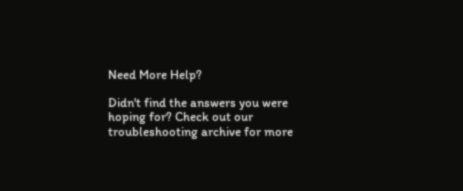Need More Help?

Didn't find the answers you were hoping for? Check out our troubleshooting archive for more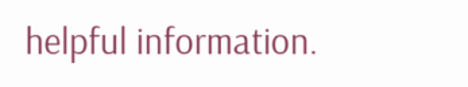helpful information.